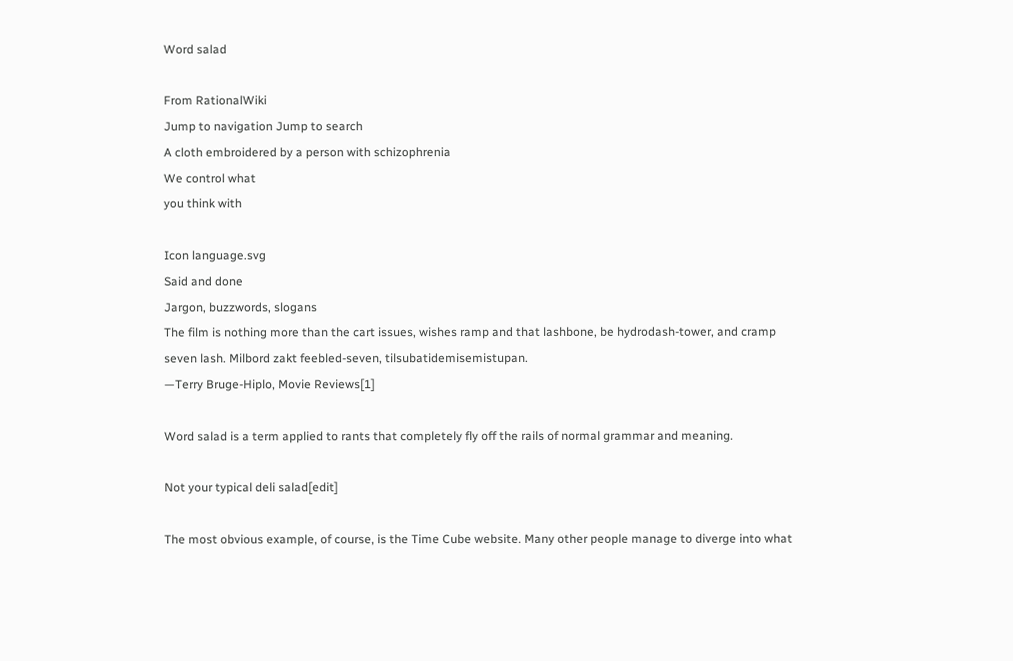Word salad

From RationalWiki
Jump to navigation Jump to search
A cloth embroidered by a person with schizophrenia
We control what
you think with

Icon language.svg
Said and done
Jargon, buzzwords, slogans
The film is nothing more than the cart issues, wishes ramp and that lashbone, be hydrodash-tower, and cramp seven lash. Milbord zakt feebled-seven, tilsubatidemisemistupan.
—Terry Bruge-Hiplo, Movie Reviews[1]

Word salad is a term applied to rants that completely fly off the rails of normal grammar and meaning.

Not your typical deli salad[edit]

The most obvious example, of course, is the Time Cube website. Many other people manage to diverge into what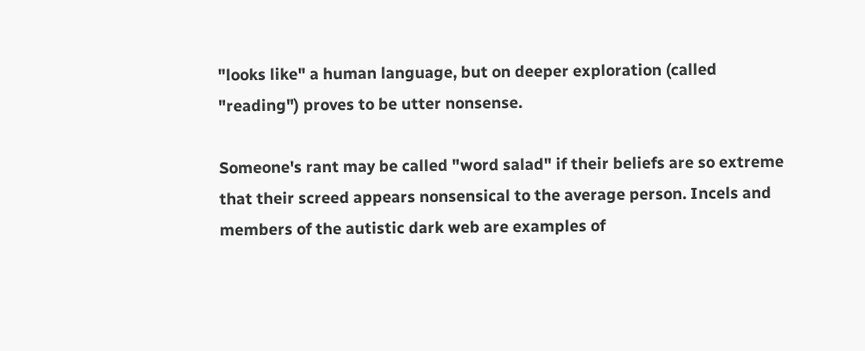"looks like" a human language, but on deeper exploration (called "reading") proves to be utter nonsense.

Someone's rant may be called "word salad" if their beliefs are so extreme that their screed appears nonsensical to the average person. Incels and members of the autistic dark web are examples of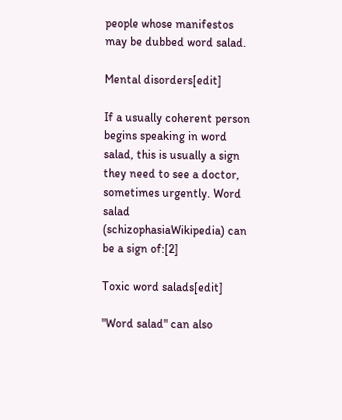people whose manifestos may be dubbed word salad.

Mental disorders[edit]

If a usually coherent person begins speaking in word salad, this is usually a sign they need to see a doctor, sometimes urgently. Word salad (schizophasiaWikipedia) can be a sign of:[2]

Toxic word salads[edit]

"Word salad" can also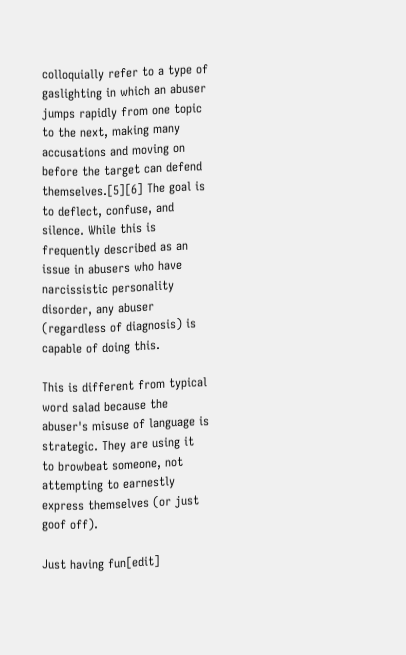colloquially refer to a type of gaslighting in which an abuser jumps rapidly from one topic to the next, making many accusations and moving on before the target can defend themselves.[5][6] The goal is to deflect, confuse, and silence. While this is frequently described as an issue in abusers who have narcissistic personality disorder, any abuser (regardless of diagnosis) is capable of doing this.

This is different from typical word salad because the abuser's misuse of language is strategic. They are using it to browbeat someone, not attempting to earnestly express themselves (or just goof off).

Just having fun[edit]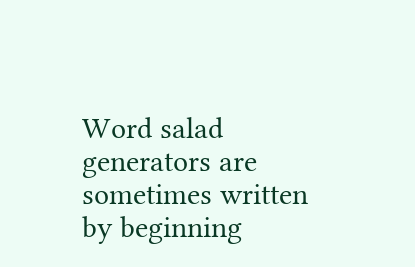Word salad generators are sometimes written by beginning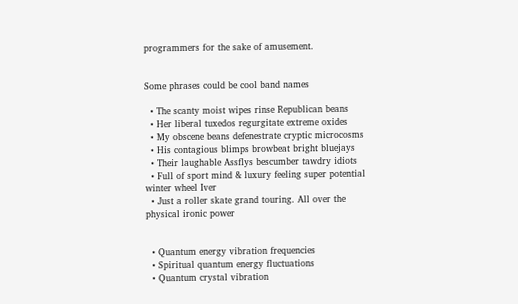programmers for the sake of amusement.


Some phrases could be cool band names

  • The scanty moist wipes rinse Republican beans
  • Her liberal tuxedos regurgitate extreme oxides
  • My obscene beans defenestrate cryptic microcosms
  • His contagious blimps browbeat bright bluejays
  • Their laughable Assflys bescumber tawdry idiots
  • Full of sport mind & luxury feeling super potential winter wheel Iver
  • Just a roller skate grand touring. All over the physical ironic power


  • Quantum energy vibration frequencies
  • Spiritual quantum energy fluctuations
  • Quantum crystal vibration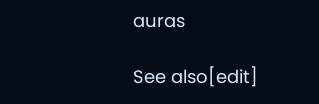auras

See also[edit]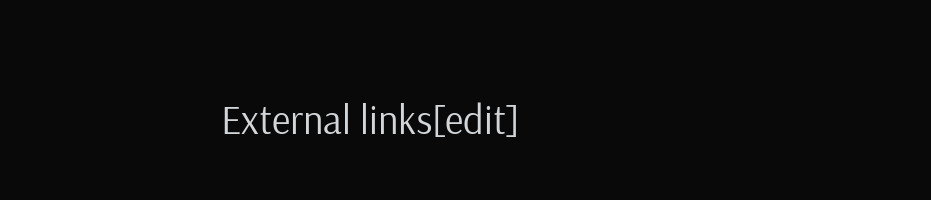External links[edit]